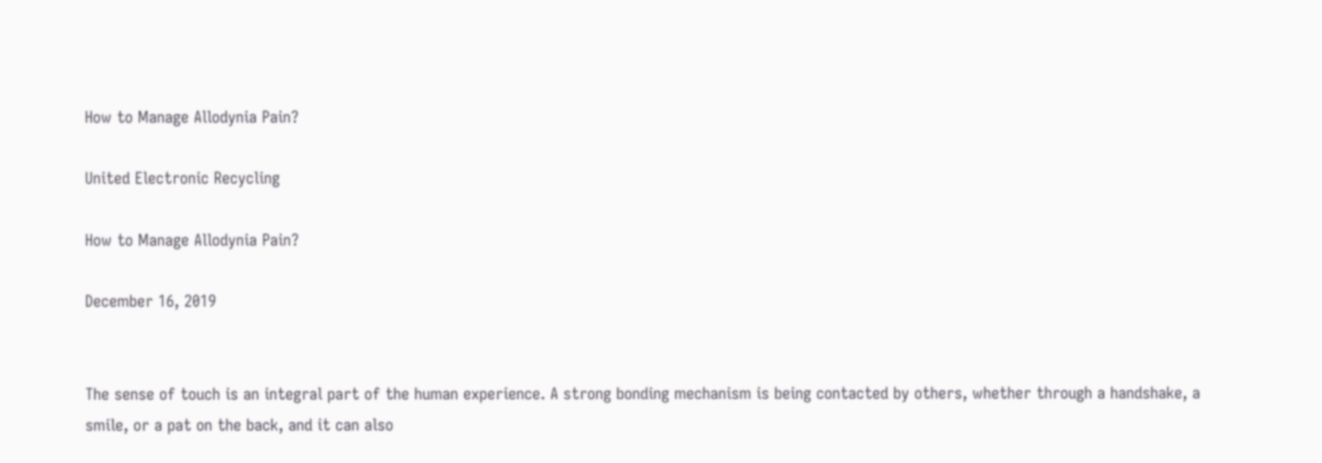How to Manage Allodynia Pain?

United Electronic Recycling

How to Manage Allodynia Pain?

December 16, 2019


The sense of touch is an integral part of the human experience. A strong bonding mechanism is being contacted by others, whether through a handshake, a smile, or a pat on the back, and it can also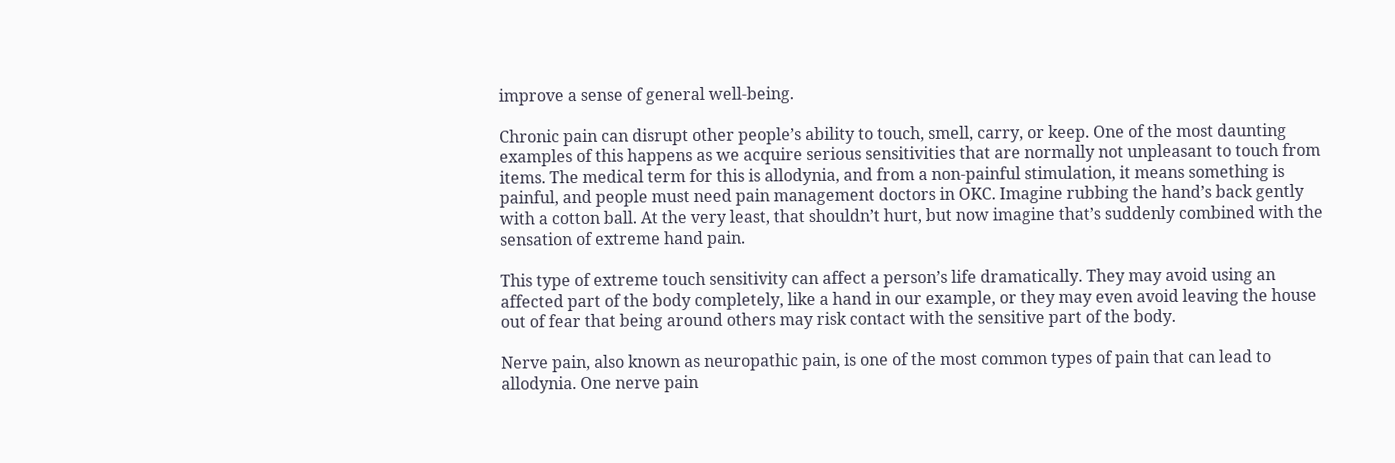improve a sense of general well-being.

Chronic pain can disrupt other people’s ability to touch, smell, carry, or keep. One of the most daunting examples of this happens as we acquire serious sensitivities that are normally not unpleasant to touch from items. The medical term for this is allodynia, and from a non-painful stimulation, it means something is painful, and people must need pain management doctors in OKC. Imagine rubbing the hand’s back gently with a cotton ball. At the very least, that shouldn’t hurt, but now imagine that’s suddenly combined with the sensation of extreme hand pain.

This type of extreme touch sensitivity can affect a person’s life dramatically. They may avoid using an affected part of the body completely, like a hand in our example, or they may even avoid leaving the house out of fear that being around others may risk contact with the sensitive part of the body.

Nerve pain, also known as neuropathic pain, is one of the most common types of pain that can lead to allodynia. One nerve pain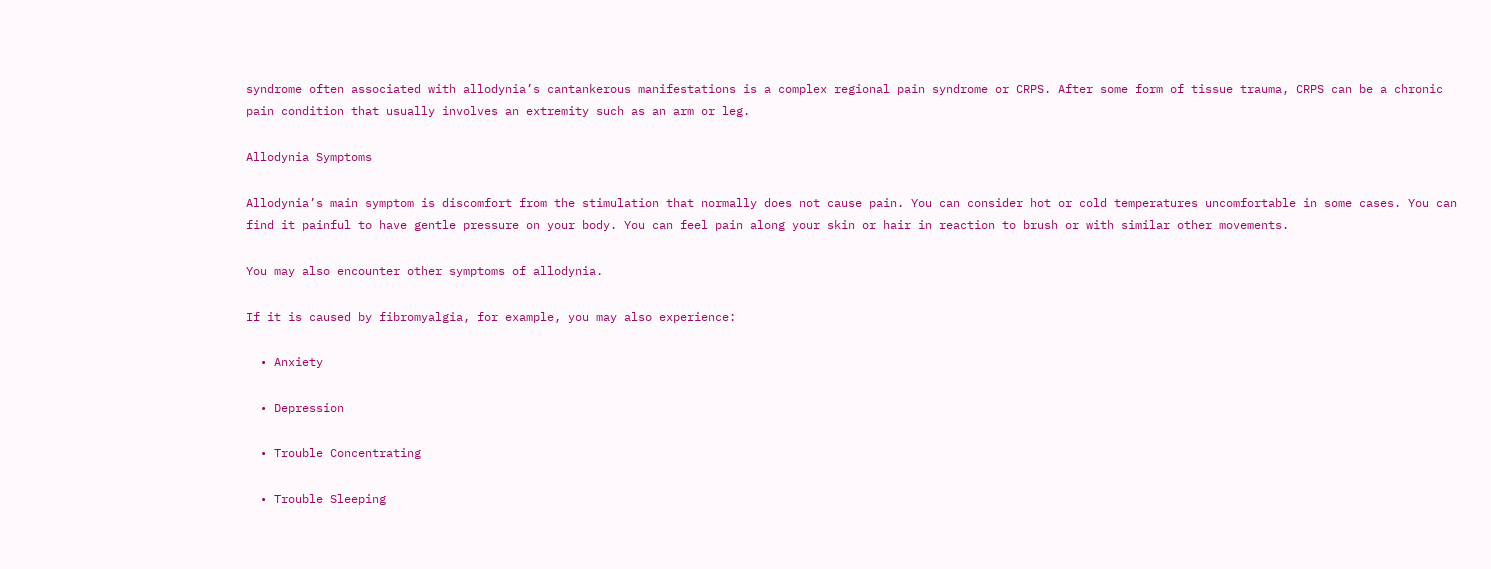syndrome often associated with allodynia’s cantankerous manifestations is a complex regional pain syndrome or CRPS. After some form of tissue trauma, CRPS can be a chronic pain condition that usually involves an extremity such as an arm or leg.

Allodynia Symptoms

Allodynia’s main symptom is discomfort from the stimulation that normally does not cause pain. You can consider hot or cold temperatures uncomfortable in some cases. You can find it painful to have gentle pressure on your body. You can feel pain along your skin or hair in reaction to brush or with similar other movements.

You may also encounter other symptoms of allodynia.

If it is caused by fibromyalgia, for example, you may also experience:

  • Anxiety

  • Depression

  • Trouble Concentrating

  • Trouble Sleeping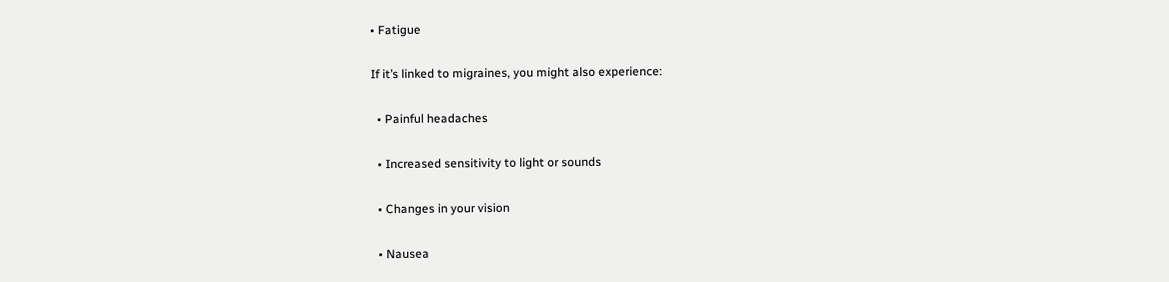• Fatigue

If it’s linked to migraines, you might also experience:

  • Painful headaches

  • Increased sensitivity to light or sounds

  • Changes in your vision

  • Nausea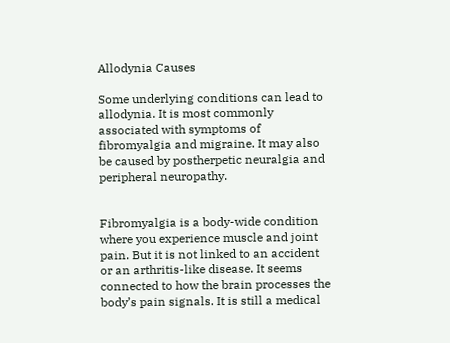Allodynia Causes

Some underlying conditions can lead to allodynia. It is most commonly associated with symptoms of fibromyalgia and migraine. It may also be caused by postherpetic neuralgia and peripheral neuropathy.


Fibromyalgia is a body-wide condition where you experience muscle and joint pain. But it is not linked to an accident or an arthritis-like disease. It seems connected to how the brain processes the body’s pain signals. It is still a medical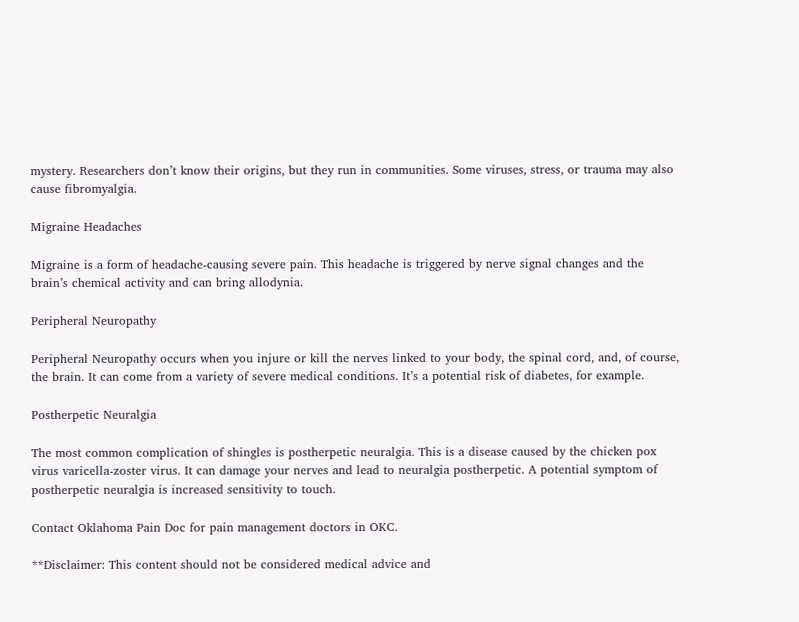mystery. Researchers don’t know their origins, but they run in communities. Some viruses, stress, or trauma may also cause fibromyalgia.

Migraine Headaches

Migraine is a form of headache-causing severe pain. This headache is triggered by nerve signal changes and the brain’s chemical activity and can bring allodynia.

Peripheral Neuropathy

Peripheral Neuropathy occurs when you injure or kill the nerves linked to your body, the spinal cord, and, of course, the brain. It can come from a variety of severe medical conditions. It’s a potential risk of diabetes, for example.

Postherpetic Neuralgia

The most common complication of shingles is postherpetic neuralgia. This is a disease caused by the chicken pox virus varicella-zoster virus. It can damage your nerves and lead to neuralgia postherpetic. A potential symptom of postherpetic neuralgia is increased sensitivity to touch.

Contact Oklahoma Pain Doc for pain management doctors in OKC.

**Disclaimer: This content should not be considered medical advice and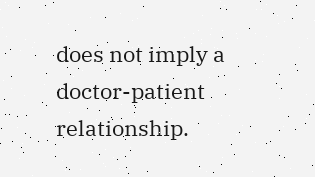does not imply a doctor-patient relationship.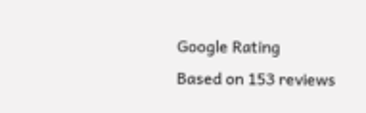Google Rating
Based on 153 reviews